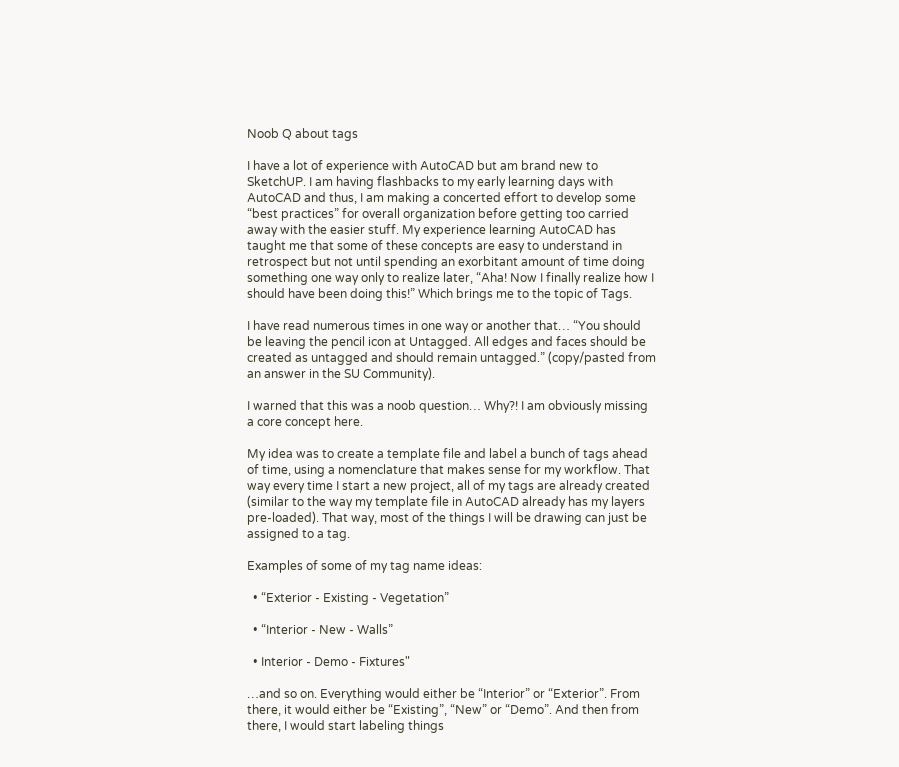Noob Q about tags

I have a lot of experience with AutoCAD but am brand new to SketchUP. I am having flashbacks to my early learning days with AutoCAD and thus, I am making a concerted effort to develop some “best practices” for overall organization before getting too carried away with the easier stuff. My experience learning AutoCAD has taught me that some of these concepts are easy to understand in retrospect but not until spending an exorbitant amount of time doing something one way only to realize later, “Aha! Now I finally realize how I should have been doing this!” Which brings me to the topic of Tags.

I have read numerous times in one way or another that… “You should be leaving the pencil icon at Untagged. All edges and faces should be created as untagged and should remain untagged.” (copy/pasted from an answer in the SU Community).

I warned that this was a noob question… Why?! I am obviously missing a core concept here.

My idea was to create a template file and label a bunch of tags ahead of time, using a nomenclature that makes sense for my workflow. That way every time I start a new project, all of my tags are already created (similar to the way my template file in AutoCAD already has my layers pre-loaded). That way, most of the things I will be drawing can just be assigned to a tag.

Examples of some of my tag name ideas:

  • “Exterior - Existing - Vegetation”

  • “Interior - New - Walls”

  • Interior - Demo - Fixtures"

…and so on. Everything would either be “Interior” or “Exterior”. From there, it would either be “Existing”, “New” or “Demo”. And then from there, I would start labeling things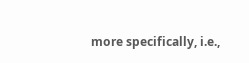more specifically, i.e.,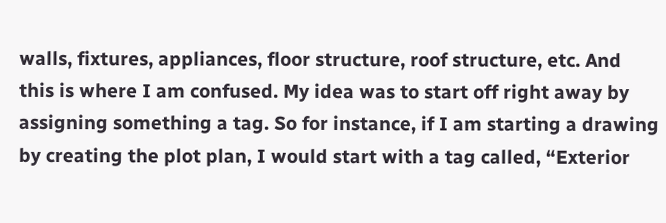walls, fixtures, appliances, floor structure, roof structure, etc. And this is where I am confused. My idea was to start off right away by assigning something a tag. So for instance, if I am starting a drawing by creating the plot plan, I would start with a tag called, “Exterior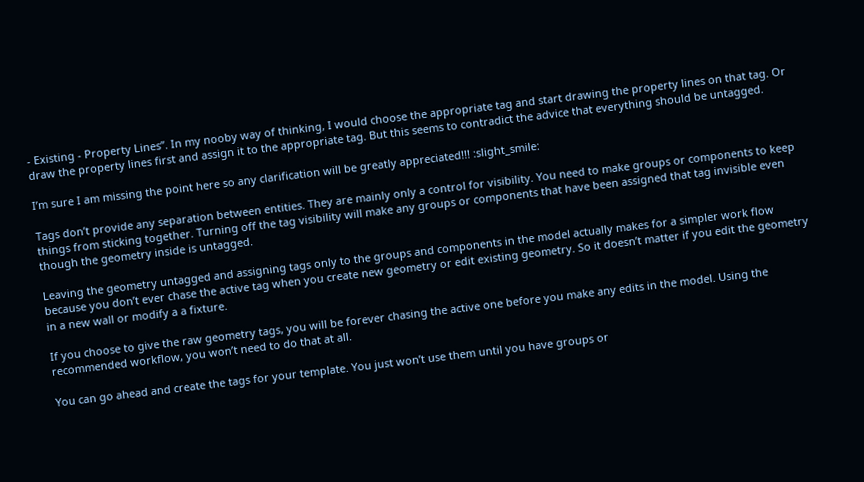- Existing - Property Lines”. In my nooby way of thinking, I would choose the appropriate tag and start drawing the property lines on that tag. Or draw the property lines first and assign it to the appropriate tag. But this seems to contradict the advice that everything should be untagged.

I’m sure I am missing the point here so any clarification will be greatly appreciated!!! :slight_smile:

Tags don’t provide any separation between entities. They are mainly only a control for visibility. You need to make groups or components to keep things from sticking together. Turning off the tag visibility will make any groups or components that have been assigned that tag invisible even though the geometry inside is untagged.

Leaving the geometry untagged and assigning tags only to the groups and components in the model actually makes for a simpler work flow because you don’t ever chase the active tag when you create new geometry or edit existing geometry. So it doesn’t matter if you edit the geometry in a new wall or modify a a fixture.

If you choose to give the raw geometry tags, you will be forever chasing the active one before you make any edits in the model. Using the recommended workflow, you won’t need to do that at all.

You can go ahead and create the tags for your template. You just won’t use them until you have groups or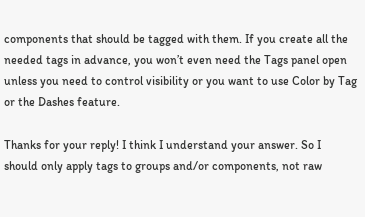components that should be tagged with them. If you create all the needed tags in advance, you won’t even need the Tags panel open unless you need to control visibility or you want to use Color by Tag or the Dashes feature.

Thanks for your reply! I think I understand your answer. So I should only apply tags to groups and/or components, not raw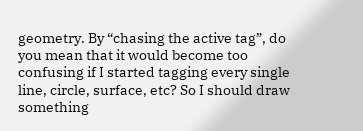geometry. By “chasing the active tag”, do you mean that it would become too confusing if I started tagging every single line, circle, surface, etc? So I should draw something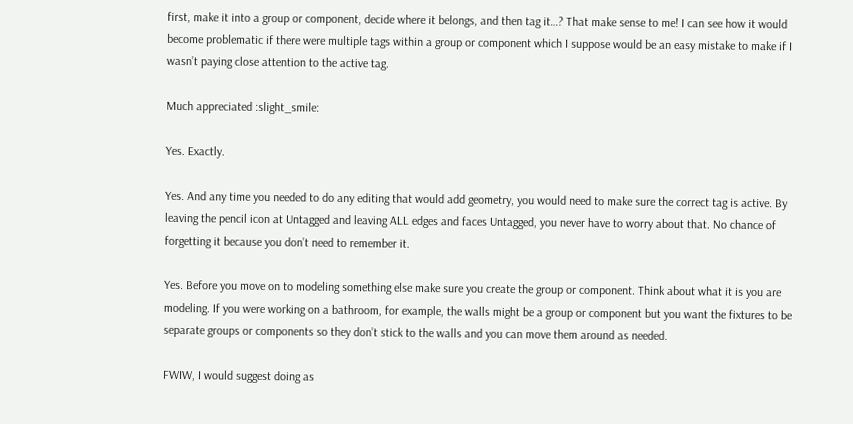first, make it into a group or component, decide where it belongs, and then tag it…? That make sense to me! I can see how it would become problematic if there were multiple tags within a group or component which I suppose would be an easy mistake to make if I wasn’t paying close attention to the active tag.

Much appreciated :slight_smile:

Yes. Exactly.

Yes. And any time you needed to do any editing that would add geometry, you would need to make sure the correct tag is active. By leaving the pencil icon at Untagged and leaving ALL edges and faces Untagged, you never have to worry about that. No chance of forgetting it because you don’t need to remember it.

Yes. Before you move on to modeling something else make sure you create the group or component. Think about what it is you are modeling. If you were working on a bathroom, for example, the walls might be a group or component but you want the fixtures to be separate groups or components so they don’t stick to the walls and you can move them around as needed.

FWIW, I would suggest doing as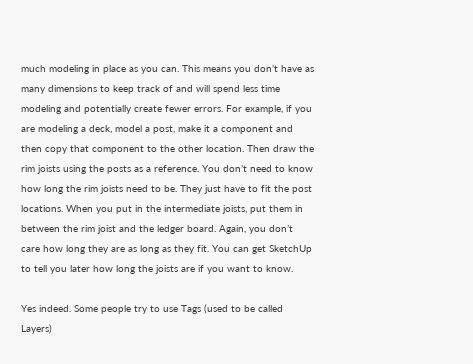much modeling in place as you can. This means you don’t have as many dimensions to keep track of and will spend less time modeling and potentially create fewer errors. For example, if you are modeling a deck, model a post, make it a component and then copy that component to the other location. Then draw the rim joists using the posts as a reference. You don’t need to know how long the rim joists need to be. They just have to fit the post locations. When you put in the intermediate joists, put them in between the rim joist and the ledger board. Again, you don’t care how long they are as long as they fit. You can get SketchUp to tell you later how long the joists are if you want to know.

Yes indeed. Some people try to use Tags (used to be called Layers)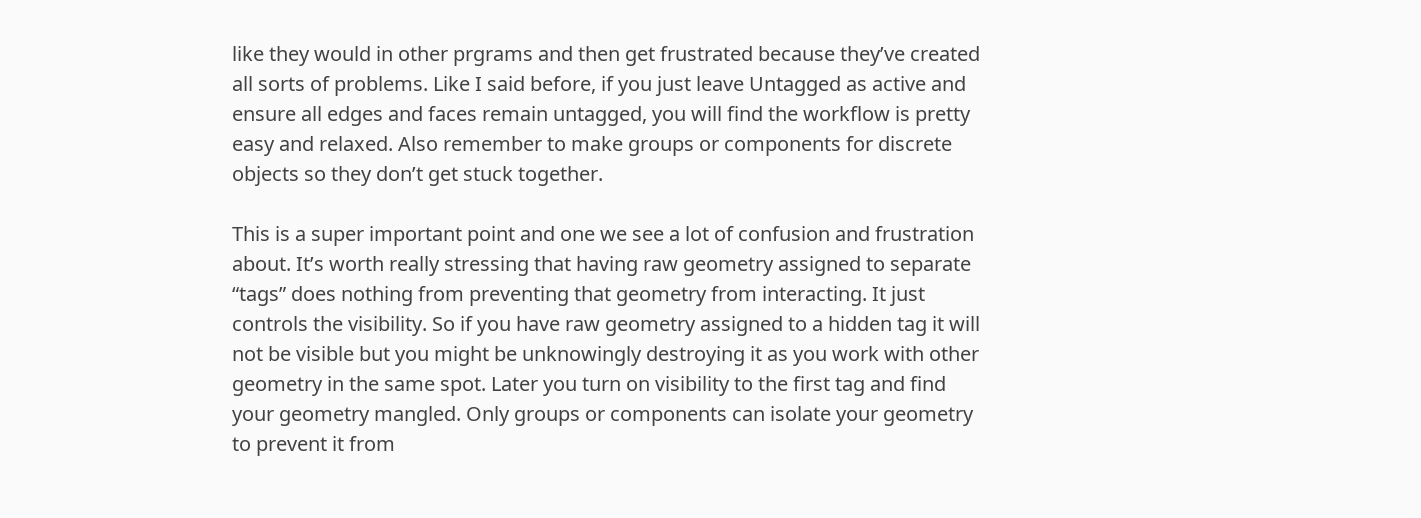like they would in other prgrams and then get frustrated because they’ve created all sorts of problems. Like I said before, if you just leave Untagged as active and ensure all edges and faces remain untagged, you will find the workflow is pretty easy and relaxed. Also remember to make groups or components for discrete objects so they don’t get stuck together.

This is a super important point and one we see a lot of confusion and frustration about. It’s worth really stressing that having raw geometry assigned to separate “tags” does nothing from preventing that geometry from interacting. It just controls the visibility. So if you have raw geometry assigned to a hidden tag it will not be visible but you might be unknowingly destroying it as you work with other geometry in the same spot. Later you turn on visibility to the first tag and find your geometry mangled. Only groups or components can isolate your geometry to prevent it from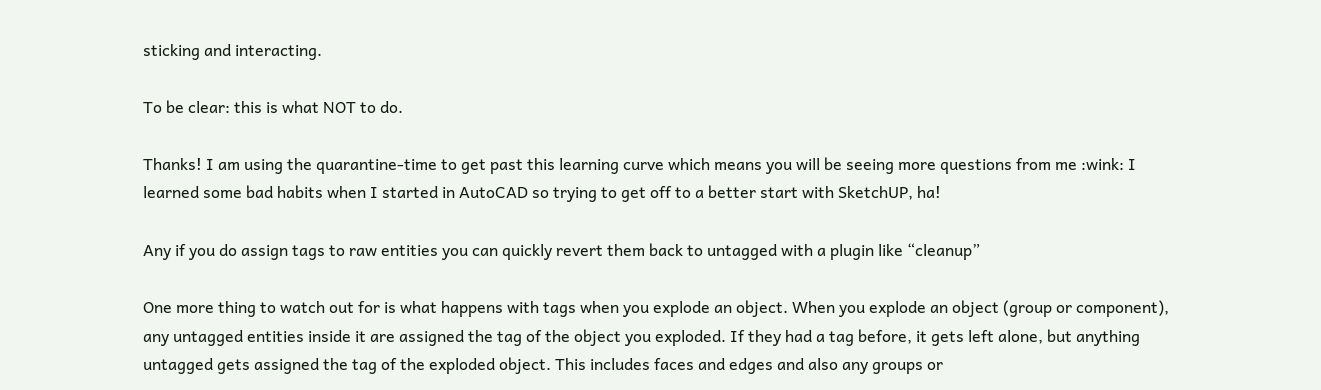sticking and interacting.

To be clear: this is what NOT to do.

Thanks! I am using the quarantine-time to get past this learning curve which means you will be seeing more questions from me :wink: I learned some bad habits when I started in AutoCAD so trying to get off to a better start with SketchUP, ha!

Any if you do assign tags to raw entities you can quickly revert them back to untagged with a plugin like “cleanup”

One more thing to watch out for is what happens with tags when you explode an object. When you explode an object (group or component), any untagged entities inside it are assigned the tag of the object you exploded. If they had a tag before, it gets left alone, but anything untagged gets assigned the tag of the exploded object. This includes faces and edges and also any groups or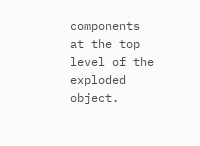components at the top level of the exploded object.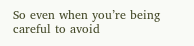So even when you’re being careful to avoid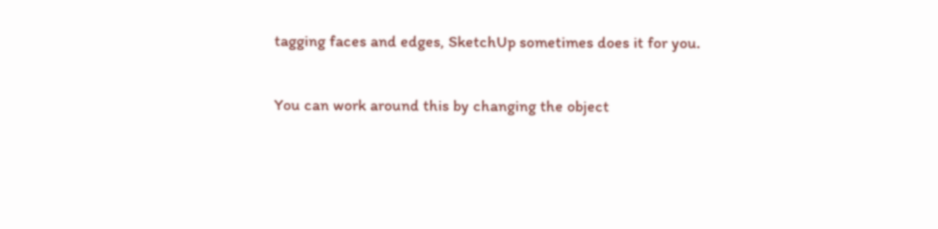tagging faces and edges, SketchUp sometimes does it for you.

You can work around this by changing the object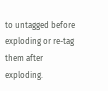to untagged before exploding or re-tag them after exploding.